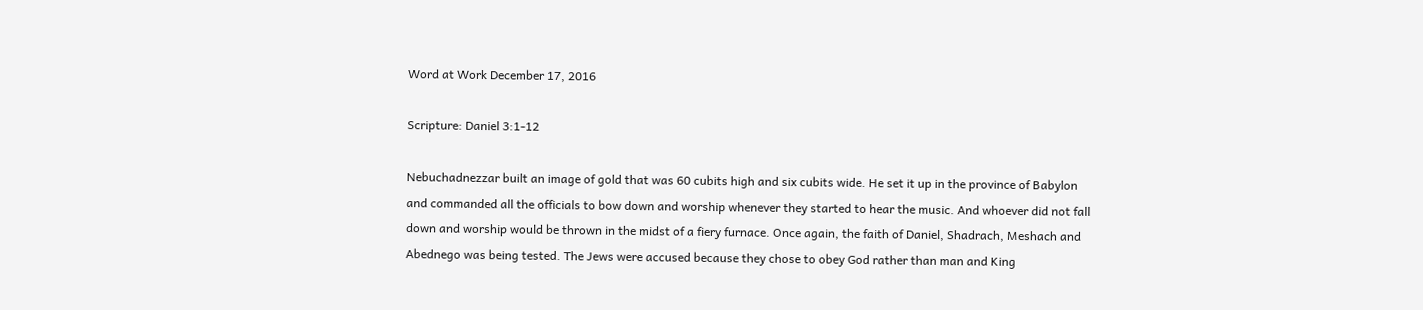Word at Work December 17, 2016

Scripture: Daniel 3:1-12

Nebuchadnezzar built an image of gold that was 60 cubits high and six cubits wide. He set it up in the province of Babylon and commanded all the officials to bow down and worship whenever they started to hear the music. And whoever did not fall down and worship would be thrown in the midst of a fiery furnace. Once again, the faith of Daniel, Shadrach, Meshach and Abednego was being tested. The Jews were accused because they chose to obey God rather than man and King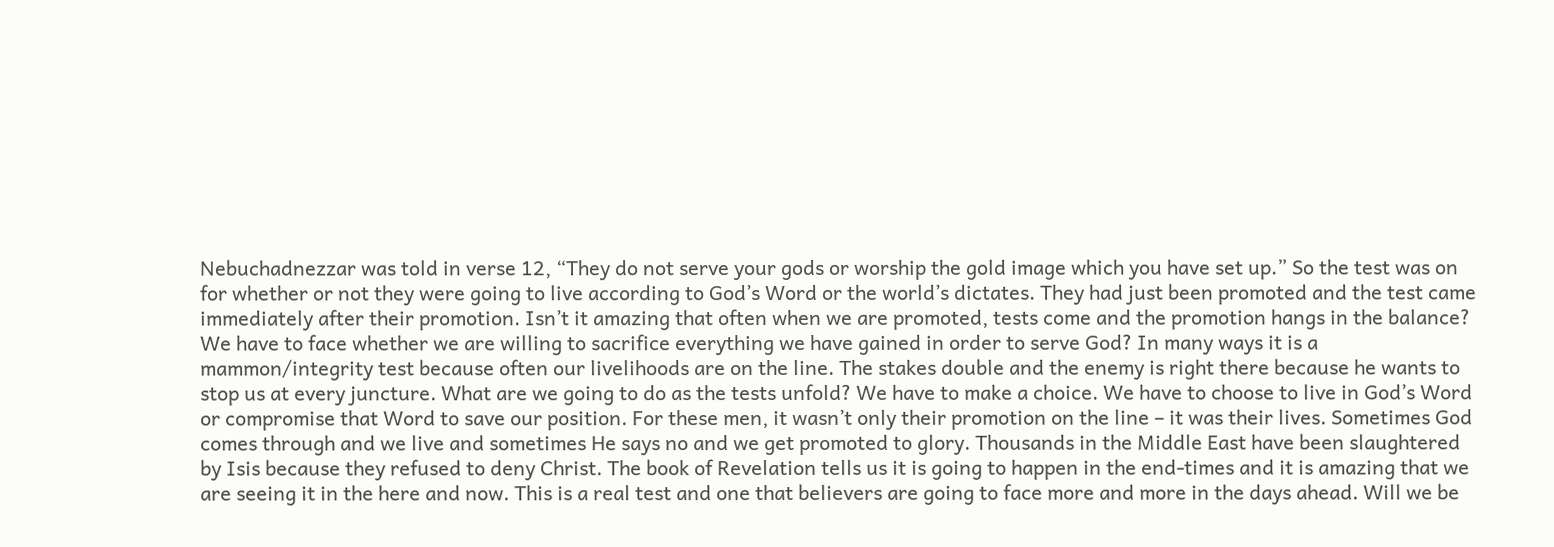Nebuchadnezzar was told in verse 12, “They do not serve your gods or worship the gold image which you have set up.” So the test was on for whether or not they were going to live according to God’s Word or the world’s dictates. They had just been promoted and the test came immediately after their promotion. Isn’t it amazing that often when we are promoted, tests come and the promotion hangs in the balance? We have to face whether we are willing to sacrifice everything we have gained in order to serve God? In many ways it is a mammon/integrity test because often our livelihoods are on the line. The stakes double and the enemy is right there because he wants to stop us at every juncture. What are we going to do as the tests unfold? We have to make a choice. We have to choose to live in God’s Word or compromise that Word to save our position. For these men, it wasn’t only their promotion on the line – it was their lives. Sometimes God comes through and we live and sometimes He says no and we get promoted to glory. Thousands in the Middle East have been slaughtered by Isis because they refused to deny Christ. The book of Revelation tells us it is going to happen in the end-times and it is amazing that we are seeing it in the here and now. This is a real test and one that believers are going to face more and more in the days ahead. Will we be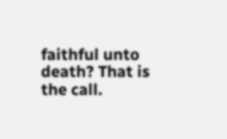faithful unto death? That is the call.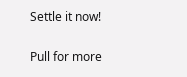Settle it now!

Pull for more